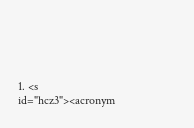1. <s id="hcz3"><acronym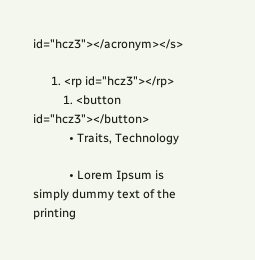id="hcz3"></acronym></s>

      1. <rp id="hcz3"></rp>
          1. <button id="hcz3"></button>
            • Traits, Technology

            • Lorem Ipsum is simply dummy text of the printing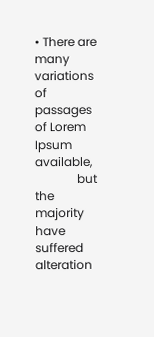• There are many variations of passages of Lorem Ipsum available,
              but the majority have suffered alteration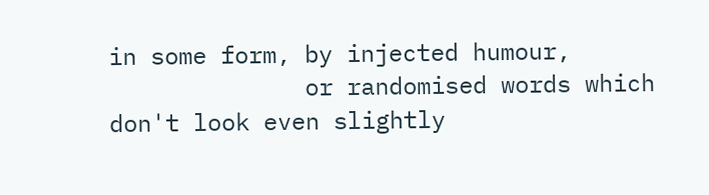in some form, by injected humour,
              or randomised words which don't look even slightly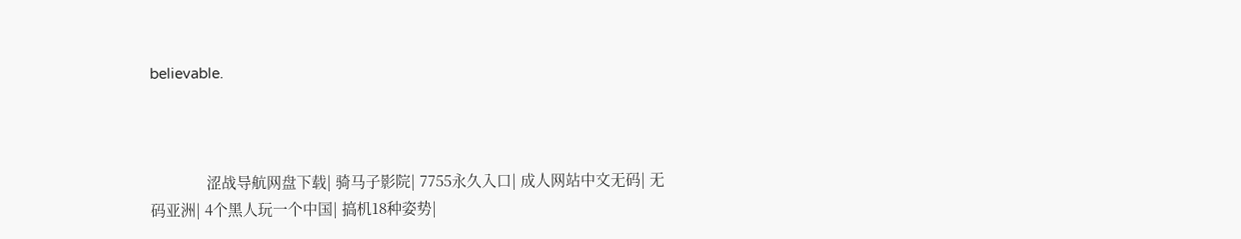believable.



              涩战导航网盘下载| 骑马子影院| 7755永久入口| 成人网站中文无码| 无码亚洲| 4个黑人玩一个中国| 搞机18种姿势|